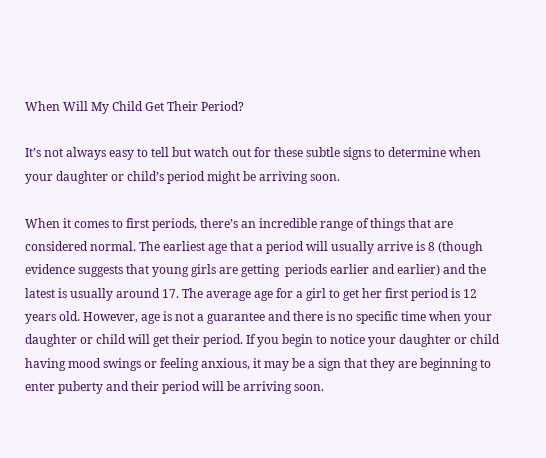When Will My Child Get Their Period?

It’s not always easy to tell but watch out for these subtle signs to determine when your daughter or child’s period might be arriving soon.

When it comes to first periods, there’s an incredible range of things that are considered normal. The earliest age that a period will usually arrive is 8 (though evidence suggests that young girls are getting  periods earlier and earlier) and the latest is usually around 17. The average age for a girl to get her first period is 12 years old. However, age is not a guarantee and there is no specific time when your daughter or child will get their period. If you begin to notice your daughter or child having mood swings or feeling anxious, it may be a sign that they are beginning to enter puberty and their period will be arriving soon.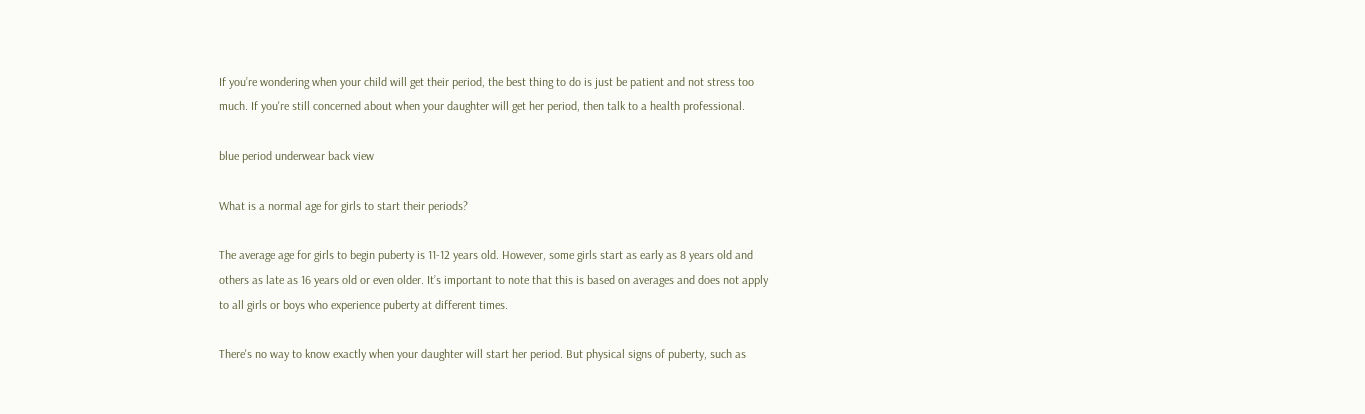If you’re wondering when your child will get their period, the best thing to do is just be patient and not stress too much. If you're still concerned about when your daughter will get her period, then talk to a health professional.

blue period underwear back view

What is a normal age for girls to start their periods?

The average age for girls to begin puberty is 11-12 years old. However, some girls start as early as 8 years old and others as late as 16 years old or even older. It’s important to note that this is based on averages and does not apply to all girls or boys who experience puberty at different times.

There's no way to know exactly when your daughter will start her period. But physical signs of puberty, such as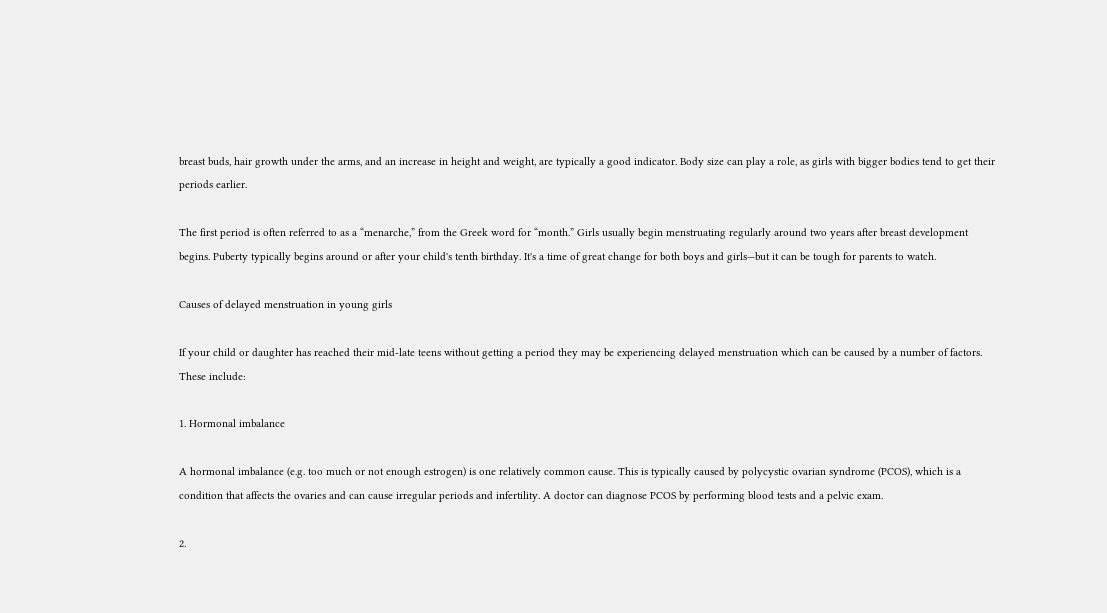breast buds, hair growth under the arms, and an increase in height and weight, are typically a good indicator. Body size can play a role, as girls with bigger bodies tend to get their periods earlier.

The first period is often referred to as a “menarche,” from the Greek word for “month.” Girls usually begin menstruating regularly around two years after breast development begins. Puberty typically begins around or after your child's tenth birthday. It's a time of great change for both boys and girls—but it can be tough for parents to watch.

Causes of delayed menstruation in young girls

If your child or daughter has reached their mid-late teens without getting a period they may be experiencing delayed menstruation which can be caused by a number of factors. These include:

1. Hormonal imbalance

A hormonal imbalance (e.g. too much or not enough estrogen) is one relatively common cause. This is typically caused by polycystic ovarian syndrome (PCOS), which is a condition that affects the ovaries and can cause irregular periods and infertility. A doctor can diagnose PCOS by performing blood tests and a pelvic exam.

2.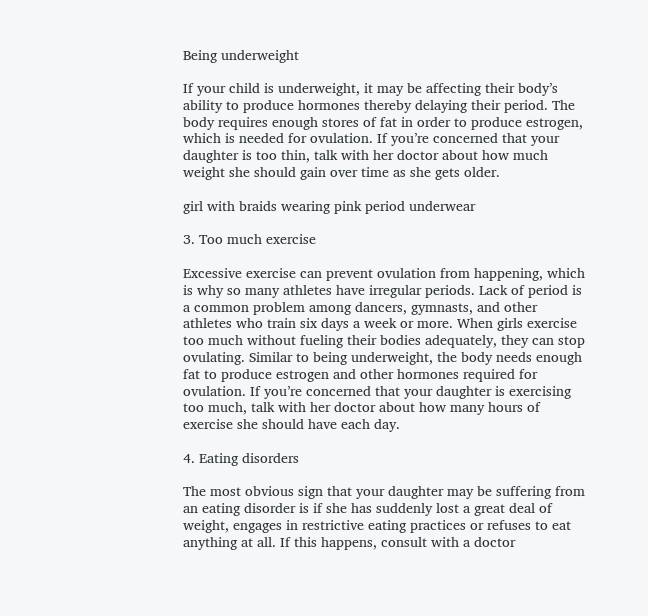Being underweight

If your child is underweight, it may be affecting their body’s ability to produce hormones thereby delaying their period. The body requires enough stores of fat in order to produce estrogen, which is needed for ovulation. If you’re concerned that your daughter is too thin, talk with her doctor about how much weight she should gain over time as she gets older.

girl with braids wearing pink period underwear

3. Too much exercise

Excessive exercise can prevent ovulation from happening, which is why so many athletes have irregular periods. Lack of period is a common problem among dancers, gymnasts, and other athletes who train six days a week or more. When girls exercise too much without fueling their bodies adequately, they can stop ovulating. Similar to being underweight, the body needs enough fat to produce estrogen and other hormones required for ovulation. If you’re concerned that your daughter is exercising too much, talk with her doctor about how many hours of exercise she should have each day.

4. Eating disorders

The most obvious sign that your daughter may be suffering from an eating disorder is if she has suddenly lost a great deal of weight, engages in restrictive eating practices or refuses to eat anything at all. If this happens, consult with a doctor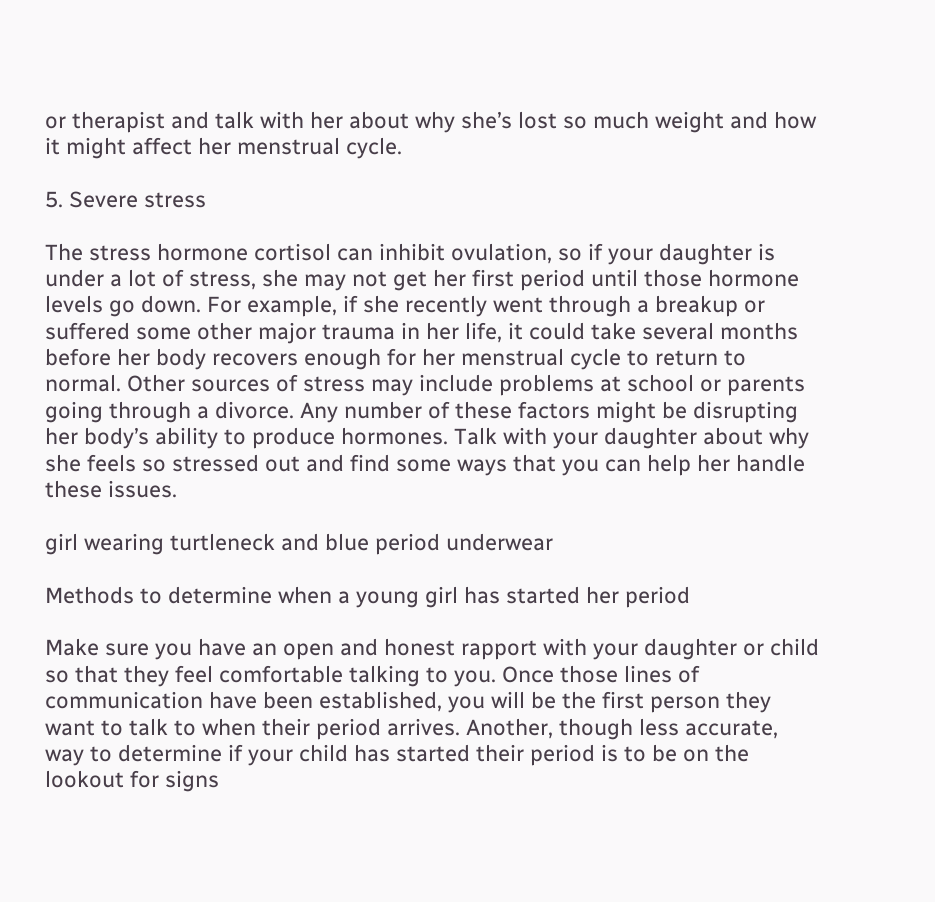or therapist and talk with her about why she’s lost so much weight and how it might affect her menstrual cycle.

5. Severe stress

The stress hormone cortisol can inhibit ovulation, so if your daughter is under a lot of stress, she may not get her first period until those hormone levels go down. For example, if she recently went through a breakup or suffered some other major trauma in her life, it could take several months before her body recovers enough for her menstrual cycle to return to normal. Other sources of stress may include problems at school or parents going through a divorce. Any number of these factors might be disrupting her body’s ability to produce hormones. Talk with your daughter about why she feels so stressed out and find some ways that you can help her handle these issues.

girl wearing turtleneck and blue period underwear

Methods to determine when a young girl has started her period

Make sure you have an open and honest rapport with your daughter or child so that they feel comfortable talking to you. Once those lines of communication have been established, you will be the first person they want to talk to when their period arrives. Another, though less accurate, way to determine if your child has started their period is to be on the lookout for signs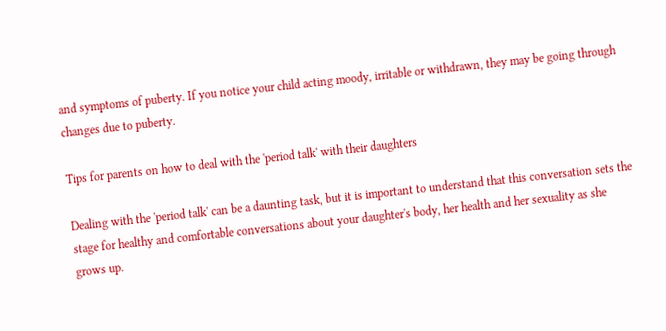and symptoms of puberty. If you notice your child acting moody, irritable or withdrawn, they may be going through changes due to puberty.

Tips for parents on how to deal with the 'period talk' with their daughters

Dealing with the 'period talk' can be a daunting task, but it is important to understand that this conversation sets the stage for healthy and comfortable conversations about your daughter's body, her health and her sexuality as she grows up.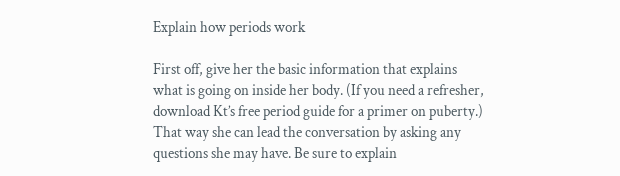Explain how periods work

First off, give her the basic information that explains what is going on inside her body. (If you need a refresher, download Kt’s free period guide for a primer on puberty.) That way she can lead the conversation by asking any questions she may have. Be sure to explain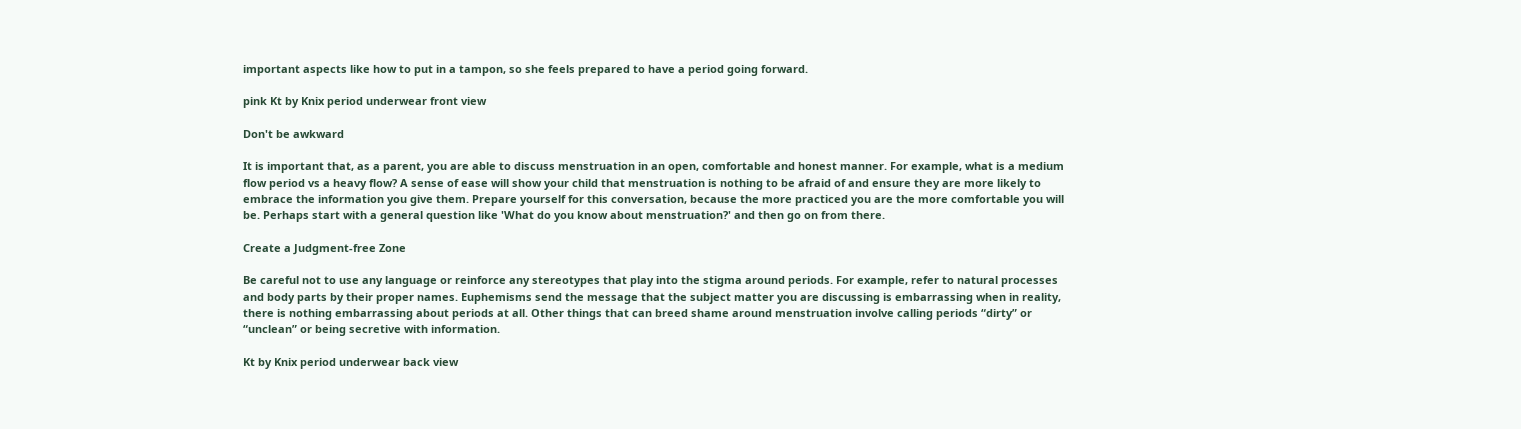important aspects like how to put in a tampon, so she feels prepared to have a period going forward.

pink Kt by Knix period underwear front view

Don't be awkward

It is important that, as a parent, you are able to discuss menstruation in an open, comfortable and honest manner. For example, what is a medium flow period vs a heavy flow? A sense of ease will show your child that menstruation is nothing to be afraid of and ensure they are more likely to embrace the information you give them. Prepare yourself for this conversation, because the more practiced you are the more comfortable you will be. Perhaps start with a general question like 'What do you know about menstruation?' and then go on from there.

Create a Judgment-free Zone

Be careful not to use any language or reinforce any stereotypes that play into the stigma around periods. For example, refer to natural processes and body parts by their proper names. Euphemisms send the message that the subject matter you are discussing is embarrassing when in reality,  there is nothing embarrassing about periods at all. Other things that can breed shame around menstruation involve calling periods “dirty” or “unclean” or being secretive with information.

Kt by Knix period underwear back view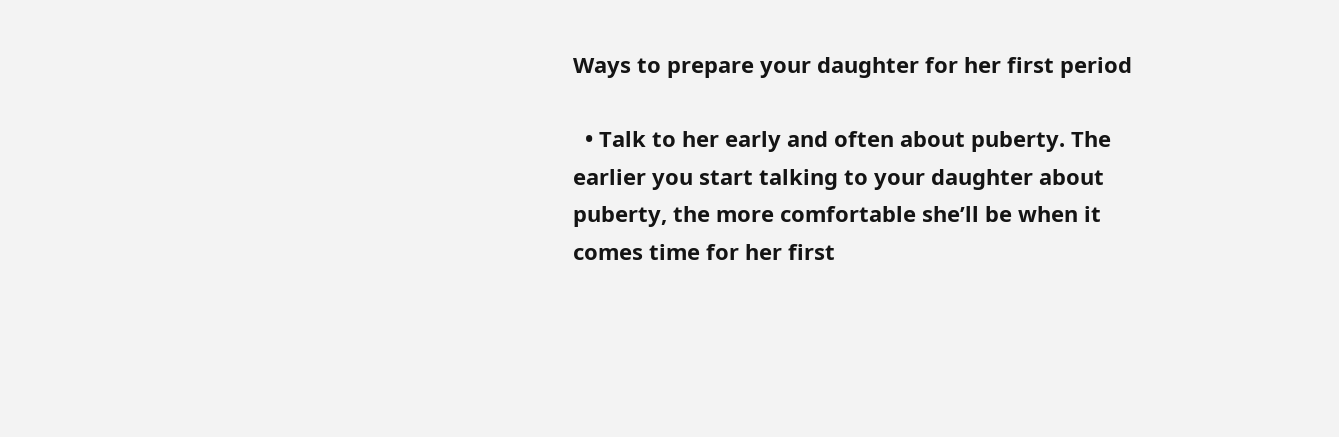Ways to prepare your daughter for her first period

  • Talk to her early and often about puberty. The earlier you start talking to your daughter about puberty, the more comfortable she’ll be when it comes time for her first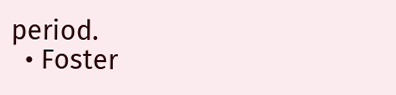period.
  • Foster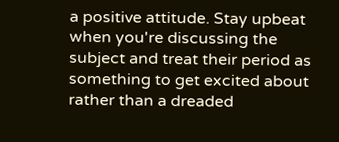a positive attitude. Stay upbeat when you're discussing the subject and treat their period as something to get excited about rather than a dreaded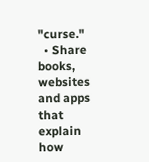"curse."
  • Share books, websites and apps that explain how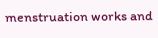menstruation works and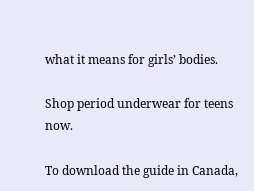what it means for girls’ bodies.

Shop period underwear for teens now.

To download the guide in Canada,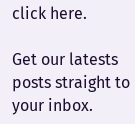click here.

Get our latests posts straight to your inbox.